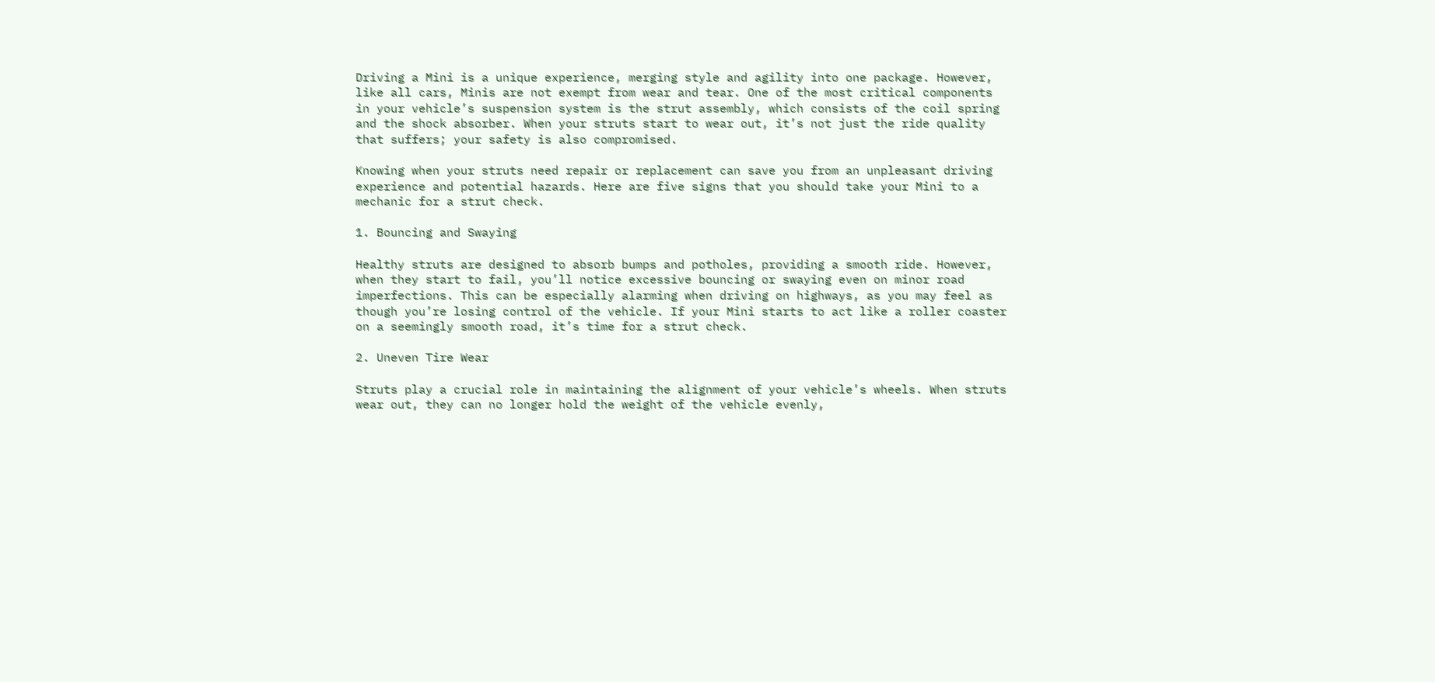Driving a Mini is a unique experience, merging style and agility into one package. However, like all cars, Minis are not exempt from wear and tear. One of the most critical components in your vehicle’s suspension system is the strut assembly, which consists of the coil spring and the shock absorber. When your struts start to wear out, it’s not just the ride quality that suffers; your safety is also compromised.

Knowing when your struts need repair or replacement can save you from an unpleasant driving experience and potential hazards. Here are five signs that you should take your Mini to a mechanic for a strut check.

1. Bouncing and Swaying

Healthy struts are designed to absorb bumps and potholes, providing a smooth ride. However, when they start to fail, you’ll notice excessive bouncing or swaying even on minor road imperfections. This can be especially alarming when driving on highways, as you may feel as though you’re losing control of the vehicle. If your Mini starts to act like a roller coaster on a seemingly smooth road, it’s time for a strut check.

2. Uneven Tire Wear

Struts play a crucial role in maintaining the alignment of your vehicle’s wheels. When struts wear out, they can no longer hold the weight of the vehicle evenly,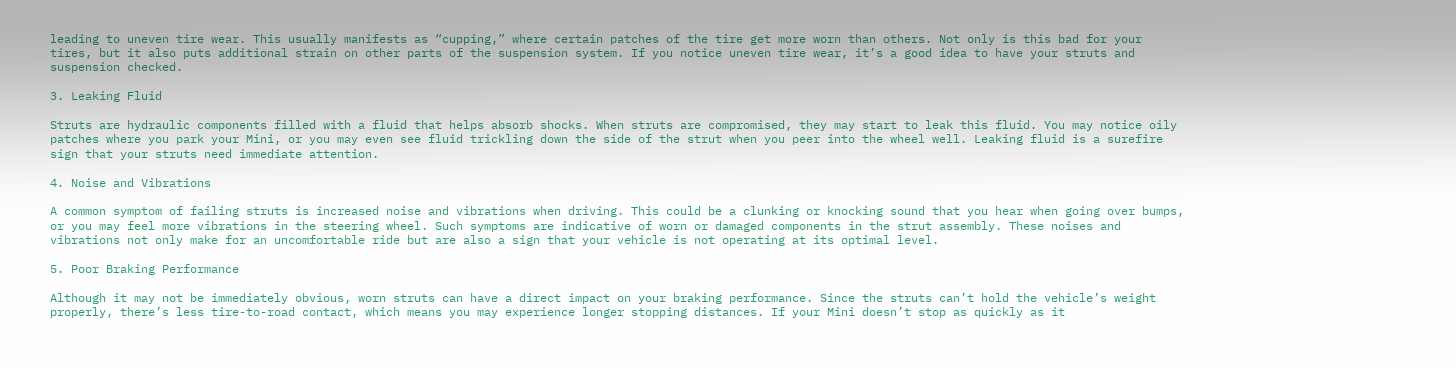leading to uneven tire wear. This usually manifests as “cupping,” where certain patches of the tire get more worn than others. Not only is this bad for your tires, but it also puts additional strain on other parts of the suspension system. If you notice uneven tire wear, it’s a good idea to have your struts and suspension checked.

3. Leaking Fluid

Struts are hydraulic components filled with a fluid that helps absorb shocks. When struts are compromised, they may start to leak this fluid. You may notice oily patches where you park your Mini, or you may even see fluid trickling down the side of the strut when you peer into the wheel well. Leaking fluid is a surefire sign that your struts need immediate attention.

4. Noise and Vibrations

A common symptom of failing struts is increased noise and vibrations when driving. This could be a clunking or knocking sound that you hear when going over bumps, or you may feel more vibrations in the steering wheel. Such symptoms are indicative of worn or damaged components in the strut assembly. These noises and vibrations not only make for an uncomfortable ride but are also a sign that your vehicle is not operating at its optimal level.

5. Poor Braking Performance

Although it may not be immediately obvious, worn struts can have a direct impact on your braking performance. Since the struts can’t hold the vehicle’s weight properly, there’s less tire-to-road contact, which means you may experience longer stopping distances. If your Mini doesn’t stop as quickly as it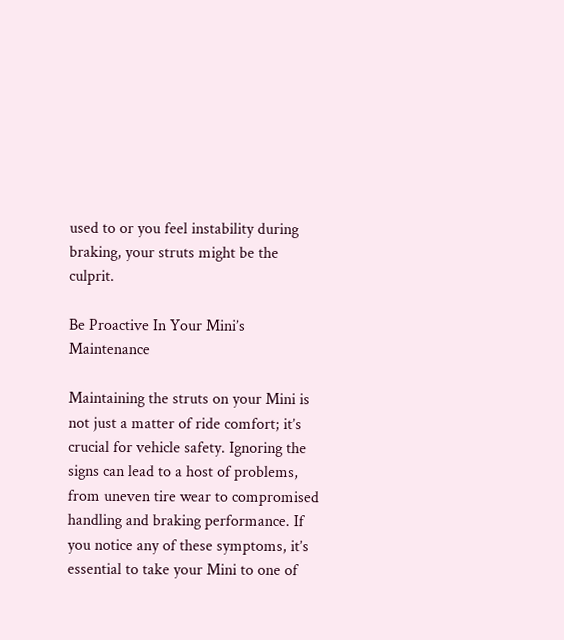used to or you feel instability during braking, your struts might be the culprit.

Be Proactive In Your Mini’s Maintenance

Maintaining the struts on your Mini is not just a matter of ride comfort; it’s crucial for vehicle safety. Ignoring the signs can lead to a host of problems, from uneven tire wear to compromised handling and braking performance. If you notice any of these symptoms, it’s essential to take your Mini to one of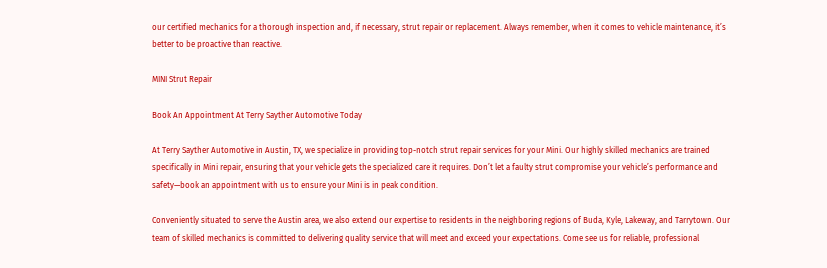our certified mechanics for a thorough inspection and, if necessary, strut repair or replacement. Always remember, when it comes to vehicle maintenance, it’s better to be proactive than reactive.

MINI Strut Repair

Book An Appointment At Terry Sayther Automotive Today

At Terry Sayther Automotive in Austin, TX, we specialize in providing top-notch strut repair services for your Mini. Our highly skilled mechanics are trained specifically in Mini repair, ensuring that your vehicle gets the specialized care it requires. Don’t let a faulty strut compromise your vehicle’s performance and safety—book an appointment with us to ensure your Mini is in peak condition.

Conveniently situated to serve the Austin area, we also extend our expertise to residents in the neighboring regions of Buda, Kyle, Lakeway, and Tarrytown. Our team of skilled mechanics is committed to delivering quality service that will meet and exceed your expectations. Come see us for reliable, professional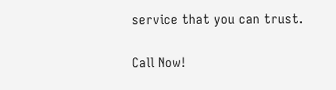service that you can trust.

Call Now!